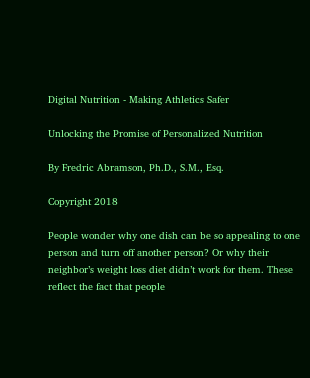Digital Nutrition - Making Athletics Safer

Unlocking the Promise of Personalized Nutrition

By Fredric Abramson, Ph.D., S.M., Esq.

Copyright 2018

People wonder why one dish can be so appealing to one person and turn off another person? Or why their neighbor’s weight loss diet didn’t work for them. These reflect the fact that people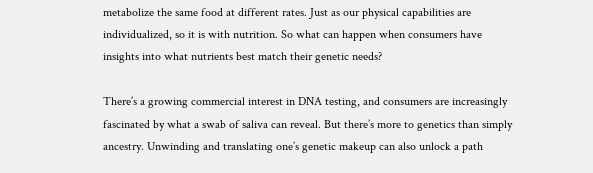metabolize the same food at different rates. Just as our physical capabilities are individualized, so it is with nutrition. So what can happen when consumers have insights into what nutrients best match their genetic needs?

There’s a growing commercial interest in DNA testing, and consumers are increasingly fascinated by what a swab of saliva can reveal. But there’s more to genetics than simply ancestry. Unwinding and translating one’s genetic makeup can also unlock a path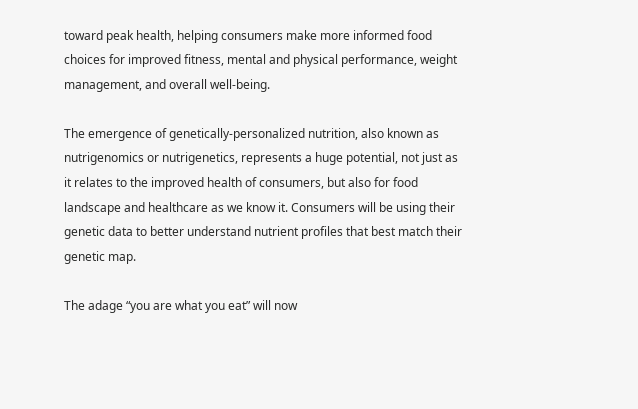toward peak health, helping consumers make more informed food choices for improved fitness, mental and physical performance, weight management, and overall well-being.

The emergence of genetically-personalized nutrition, also known as nutrigenomics or nutrigenetics, represents a huge potential, not just as it relates to the improved health of consumers, but also for food landscape and healthcare as we know it. Consumers will be using their genetic data to better understand nutrient profiles that best match their genetic map.

The adage “you are what you eat” will now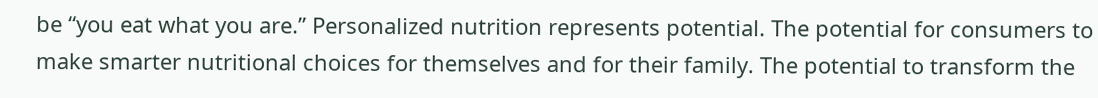be “you eat what you are.” Personalized nutrition represents potential. The potential for consumers to make smarter nutritional choices for themselves and for their family. The potential to transform the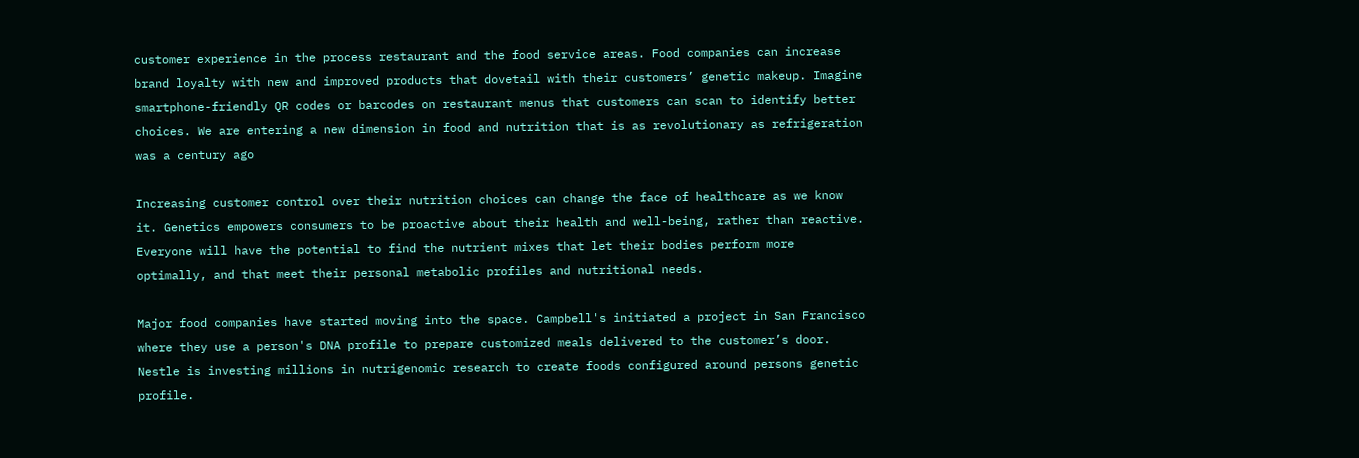customer experience in the process restaurant and the food service areas. Food companies can increase brand loyalty with new and improved products that dovetail with their customers’ genetic makeup. Imagine smartphone-friendly QR codes or barcodes on restaurant menus that customers can scan to identify better choices. We are entering a new dimension in food and nutrition that is as revolutionary as refrigeration was a century ago

Increasing customer control over their nutrition choices can change the face of healthcare as we know it. Genetics empowers consumers to be proactive about their health and well-being, rather than reactive. Everyone will have the potential to find the nutrient mixes that let their bodies perform more optimally, and that meet their personal metabolic profiles and nutritional needs.

Major food companies have started moving into the space. Campbell's initiated a project in San Francisco where they use a person's DNA profile to prepare customized meals delivered to the customer’s door. Nestle is investing millions in nutrigenomic research to create foods configured around persons genetic profile.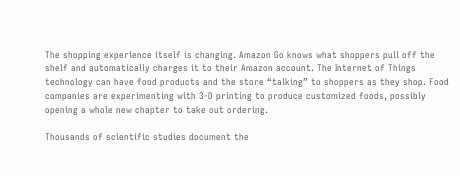The shopping experience itself is changing. Amazon Go knows what shoppers pull off the shelf and automatically charges it to their Amazon account. The Internet of Things technology can have food products and the store “talking” to shoppers as they shop. Food companies are experimenting with 3-D printing to produce customized foods, possibly opening a whole new chapter to take out ordering.

Thousands of scientific studies document the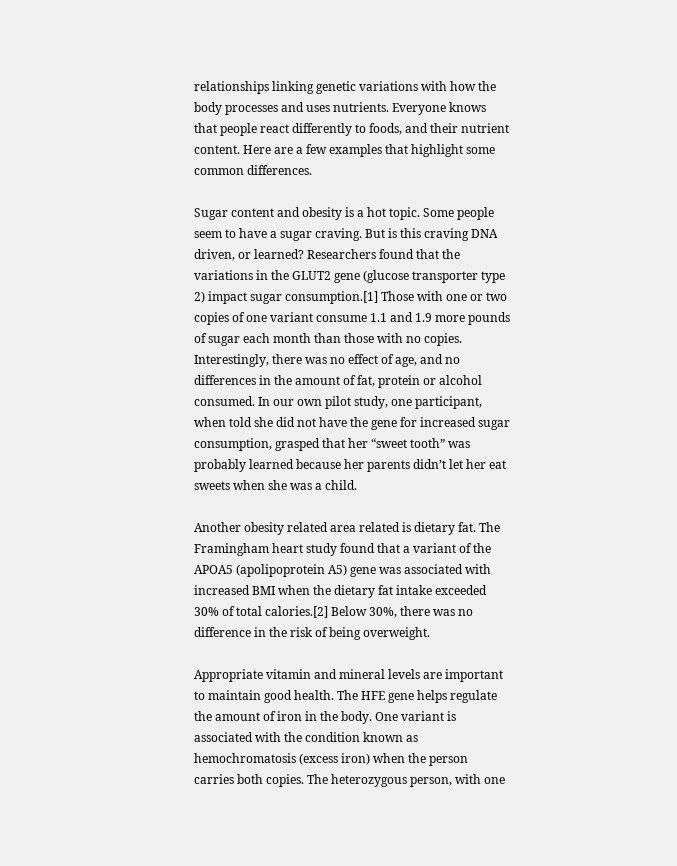relationships linking genetic variations with how the body processes and uses nutrients. Everyone knows that people react differently to foods, and their nutrient content. Here are a few examples that highlight some common differences.

Sugar content and obesity is a hot topic. Some people seem to have a sugar craving. But is this craving DNA driven, or learned? Researchers found that the variations in the GLUT2 gene (glucose transporter type 2) impact sugar consumption.[1] Those with one or two copies of one variant consume 1.1 and 1.9 more pounds of sugar each month than those with no copies. Interestingly, there was no effect of age, and no differences in the amount of fat, protein or alcohol consumed. In our own pilot study, one participant, when told she did not have the gene for increased sugar consumption, grasped that her “sweet tooth” was probably learned because her parents didn’t let her eat sweets when she was a child.

Another obesity related area related is dietary fat. The Framingham heart study found that a variant of the APOA5 (apolipoprotein A5) gene was associated with increased BMI when the dietary fat intake exceeded 30% of total calories.[2] Below 30%, there was no difference in the risk of being overweight.

Appropriate vitamin and mineral levels are important to maintain good health. The HFE gene helps regulate the amount of iron in the body. One variant is associated with the condition known as hemochromatosis (excess iron) when the person carries both copies. The heterozygous person, with one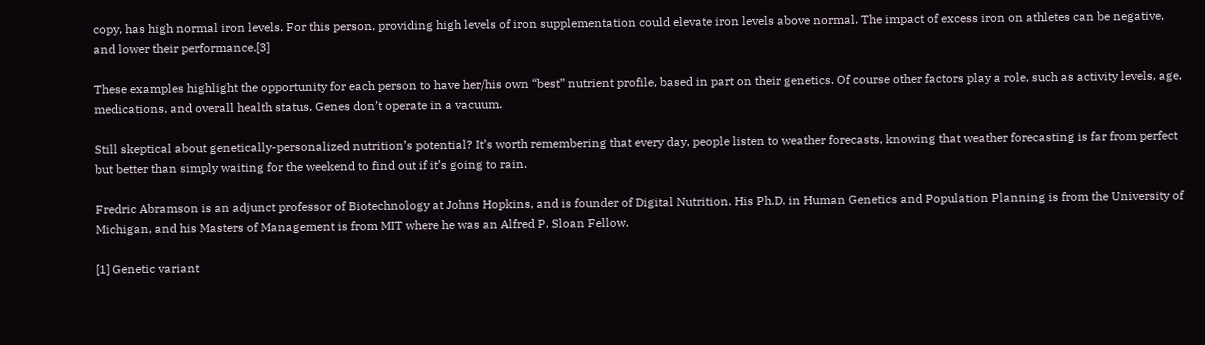copy, has high normal iron levels. For this person, providing high levels of iron supplementation could elevate iron levels above normal. The impact of excess iron on athletes can be negative, and lower their performance.[3]

These examples highlight the opportunity for each person to have her/his own “best” nutrient profile, based in part on their genetics. Of course other factors play a role, such as activity levels, age, medications, and overall health status. Genes don’t operate in a vacuum.

Still skeptical about genetically-personalized nutrition’s potential? It’s worth remembering that every day, people listen to weather forecasts, knowing that weather forecasting is far from perfect but better than simply waiting for the weekend to find out if it’s going to rain.

Fredric Abramson is an adjunct professor of Biotechnology at Johns Hopkins, and is founder of Digital Nutrition. His Ph.D. in Human Genetics and Population Planning is from the University of Michigan, and his Masters of Management is from MIT where he was an Alfred P. Sloan Fellow.

[1] Genetic variant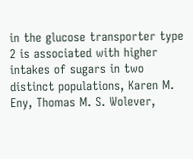in the glucose transporter type 2 is associated with higher intakes of sugars in two distinct populations, Karen M. Eny, Thomas M. S. Wolever,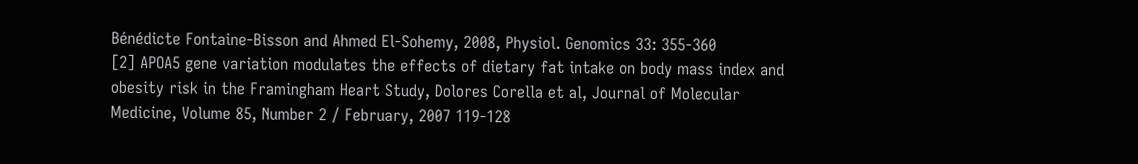Bénédicte Fontaine-Bisson and Ahmed El-Sohemy, 2008, Physiol. Genomics 33: 355-360
[2] APOA5 gene variation modulates the effects of dietary fat intake on body mass index and obesity risk in the Framingham Heart Study, Dolores Corella et al, Journal of Molecular Medicine, Volume 85, Number 2 / February, 2007 119-128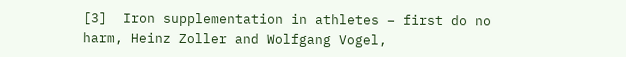[3]  Iron supplementation in athletes – first do no harm, Heinz Zoller and Wolfgang Vogel,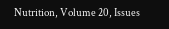Nutrition, Volume 20, Issues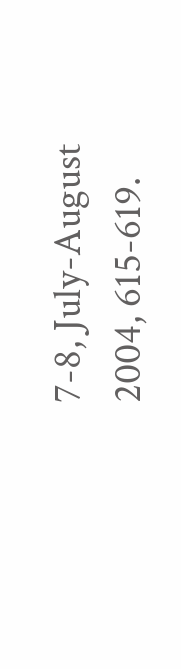7-8, July-August 2004, 615-619.